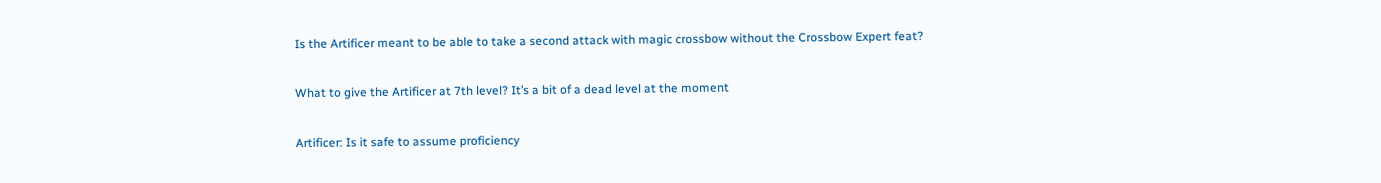Is the Artificer meant to be able to take a second attack with magic crossbow without the Crossbow Expert feat?

What to give the Artificer at 7th level? It’s a bit of a dead level at the moment

Artificer: Is it safe to assume proficiency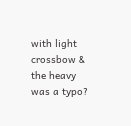with light crossbow & the heavy was a typo?